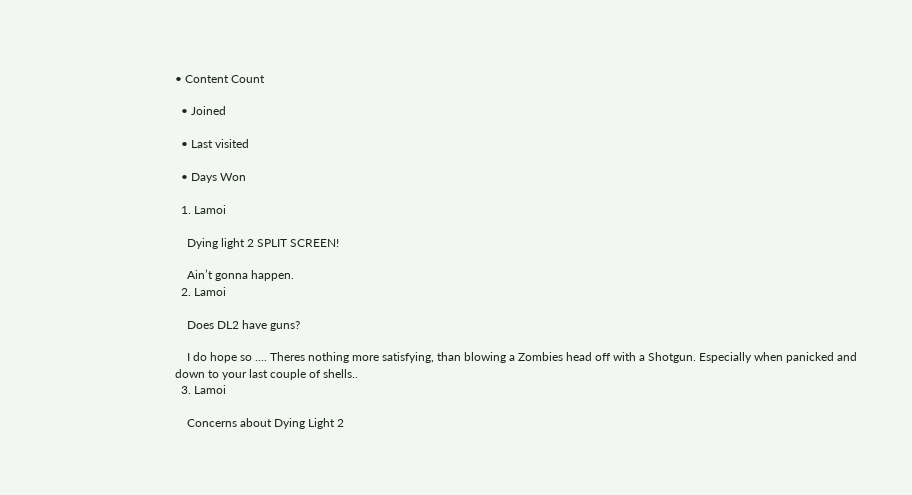• Content Count

  • Joined

  • Last visited

  • Days Won

  1. Lamoi

    Dying light 2 SPLIT SCREEN!

    Ain’t gonna happen.
  2. Lamoi

    Does DL2 have guns?

    I do hope so .... Theres nothing more satisfying, than blowing a Zombies head off with a Shotgun. Especially when panicked and down to your last couple of shells..
  3. Lamoi

    Concerns about Dying Light 2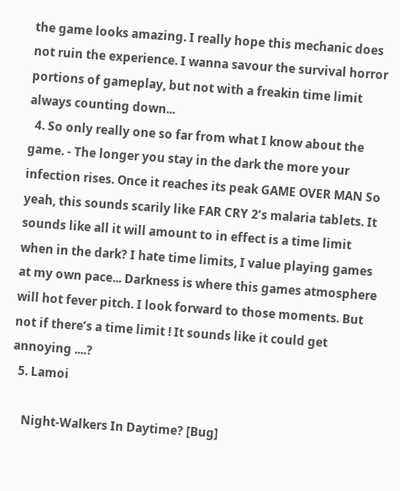the game looks amazing. I really hope this mechanic does not ruin the experience. I wanna savour the survival horror portions of gameplay, but not with a freakin time limit always counting down...
  4. So only really one so far from what I know about the game. - The longer you stay in the dark the more your infection rises. Once it reaches its peak GAME OVER MAN So yeah, this sounds scarily like FAR CRY 2’s malaria tablets. It sounds like all it will amount to in effect is a time limit when in the dark? I hate time limits, I value playing games at my own pace... Darkness is where this games atmosphere will hot fever pitch. I look forward to those moments. But not if there’s a time limit ! It sounds like it could get annoying ....?
  5. Lamoi

    Night-Walkers In Daytime? [Bug]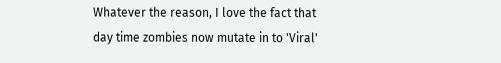Whatever the reason, I love the fact that day time zombies now mutate in to 'Viral'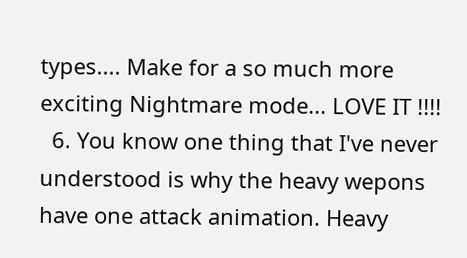types.... Make for a so much more exciting Nightmare mode... LOVE IT !!!!
  6. You know one thing that I've never understood is why the heavy wepons have one attack animation. Heavy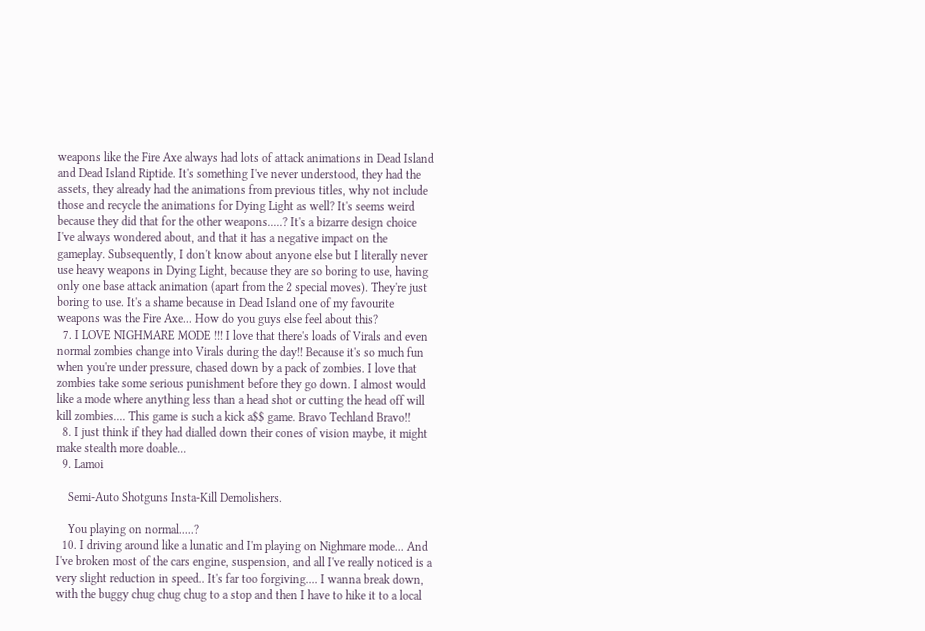weapons like the Fire Axe always had lots of attack animations in Dead Island and Dead Island Riptide. It's something I've never understood, they had the assets, they already had the animations from previous titles, why not include those and recycle the animations for Dying Light as well? It's seems weird because they did that for the other weapons.....? It's a bizarre design choice I've always wondered about, and that it has a negative impact on the gameplay. Subsequently, I don't know about anyone else but I literally never use heavy weapons in Dying Light, because they are so boring to use, having only one base attack animation (apart from the 2 special moves). They're just boring to use. It's a shame because in Dead Island one of my favourite weapons was the Fire Axe... How do you guys else feel about this?
  7. I LOVE NIGHMARE MODE !!! I love that there's loads of Virals and even normal zombies change into Virals during the day!! Because it's so much fun when you're under pressure, chased down by a pack of zombies. I love that zombies take some serious punishment before they go down. I almost would like a mode where anything less than a head shot or cutting the head off will kill zombies.... This game is such a kick a$$ game. Bravo Techland Bravo!!
  8. I just think if they had dialled down their cones of vision maybe, it might make stealth more doable...
  9. Lamoi

    Semi-Auto Shotguns Insta-Kill Demolishers.

    You playing on normal.....?
  10. I driving around like a lunatic and I'm playing on Nighmare mode... And I've broken most of the cars engine, suspension, and all I've really noticed is a very slight reduction in speed.. It's far too forgiving.... I wanna break down, with the buggy chug chug chug to a stop and then I have to hike it to a local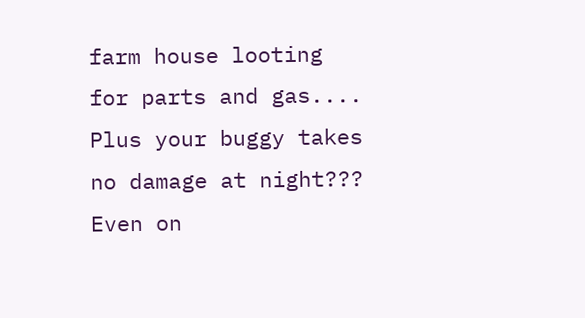farm house looting for parts and gas.... Plus your buggy takes no damage at night??? Even on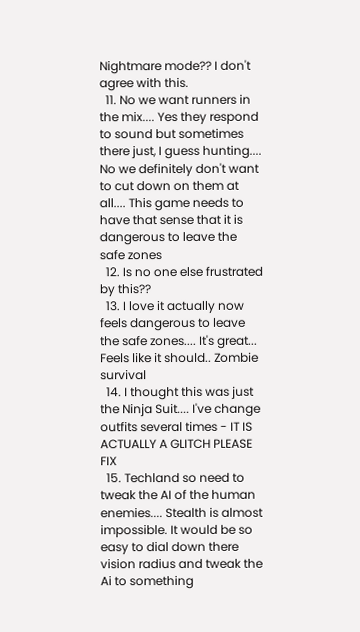Nightmare mode?? I don't agree with this.
  11. No we want runners in the mix.... Yes they respond to sound but sometimes there just, I guess hunting.... No we definitely don't want to cut down on them at all.... This game needs to have that sense that it is dangerous to leave the safe zones
  12. Is no one else frustrated by this??
  13. I love it actually now feels dangerous to leave the safe zones.... It's great... Feels like it should.. Zombie survival
  14. I thought this was just the Ninja Suit.... I've change outfits several times - IT IS ACTUALLY A GLITCH PLEASE FIX
  15. Techland so need to tweak the AI of the human enemies.... Stealth is almost impossible. It would be so easy to dial down there vision radius and tweak the Ai to something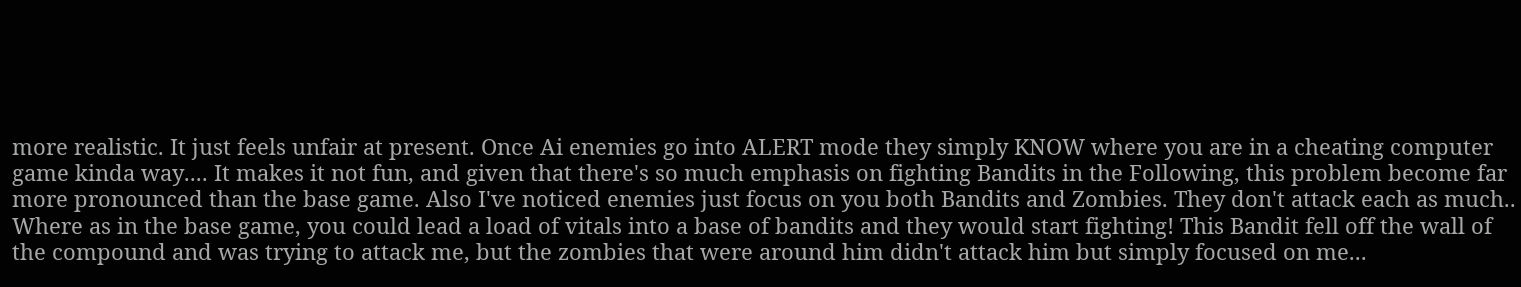more realistic. It just feels unfair at present. Once Ai enemies go into ALERT mode they simply KNOW where you are in a cheating computer game kinda way.... It makes it not fun, and given that there's so much emphasis on fighting Bandits in the Following, this problem become far more pronounced than the base game. Also I've noticed enemies just focus on you both Bandits and Zombies. They don't attack each as much.. Where as in the base game, you could lead a load of vitals into a base of bandits and they would start fighting! This Bandit fell off the wall of the compound and was trying to attack me, but the zombies that were around him didn't attack him but simply focused on me...